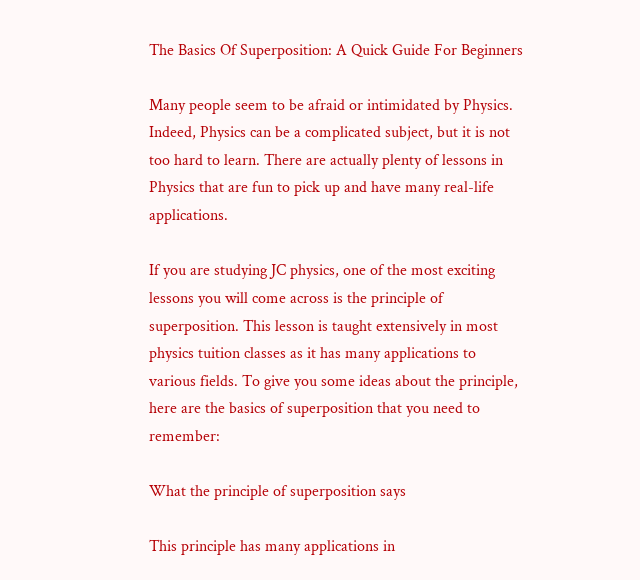The Basics Of Superposition: A Quick Guide For Beginners

Many people seem to be afraid or intimidated by Physics. Indeed, Physics can be a complicated subject, but it is not too hard to learn. There are actually plenty of lessons in Physics that are fun to pick up and have many real-life applications.

If you are studying JC physics, one of the most exciting lessons you will come across is the principle of superposition. This lesson is taught extensively in most physics tuition classes as it has many applications to various fields. To give you some ideas about the principle, here are the basics of superposition that you need to remember:

What the principle of superposition says

This principle has many applications in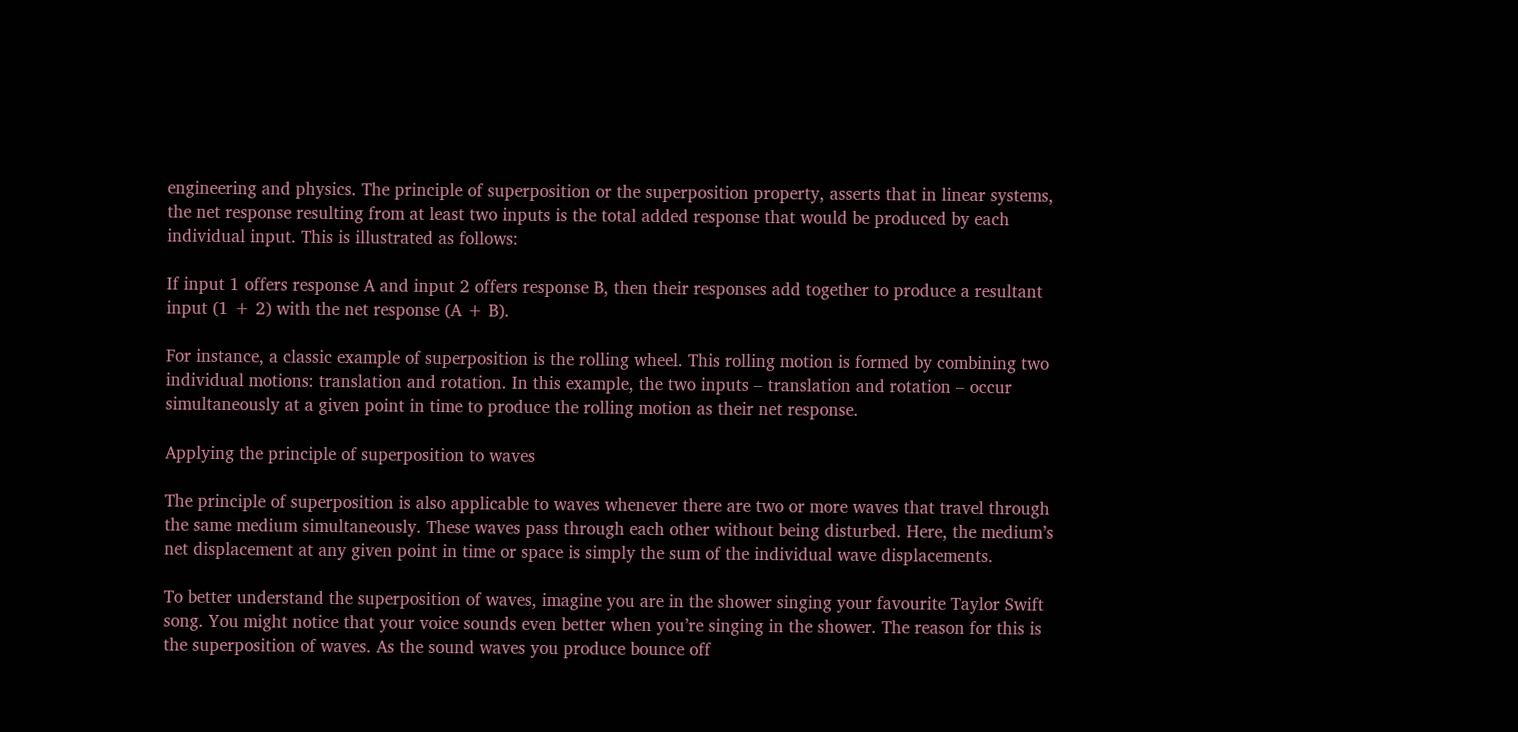engineering and physics. The principle of superposition or the superposition property, asserts that in linear systems, the net response resulting from at least two inputs is the total added response that would be produced by each individual input. This is illustrated as follows:

If input 1 offers response A and input 2 offers response B, then their responses add together to produce a resultant input (1 + 2) with the net response (A + B).

For instance, a classic example of superposition is the rolling wheel. This rolling motion is formed by combining two individual motions: translation and rotation. In this example, the two inputs – translation and rotation – occur simultaneously at a given point in time to produce the rolling motion as their net response.

Applying the principle of superposition to waves

The principle of superposition is also applicable to waves whenever there are two or more waves that travel through the same medium simultaneously. These waves pass through each other without being disturbed. Here, the medium’s net displacement at any given point in time or space is simply the sum of the individual wave displacements.

To better understand the superposition of waves, imagine you are in the shower singing your favourite Taylor Swift song. You might notice that your voice sounds even better when you’re singing in the shower. The reason for this is the superposition of waves. As the sound waves you produce bounce off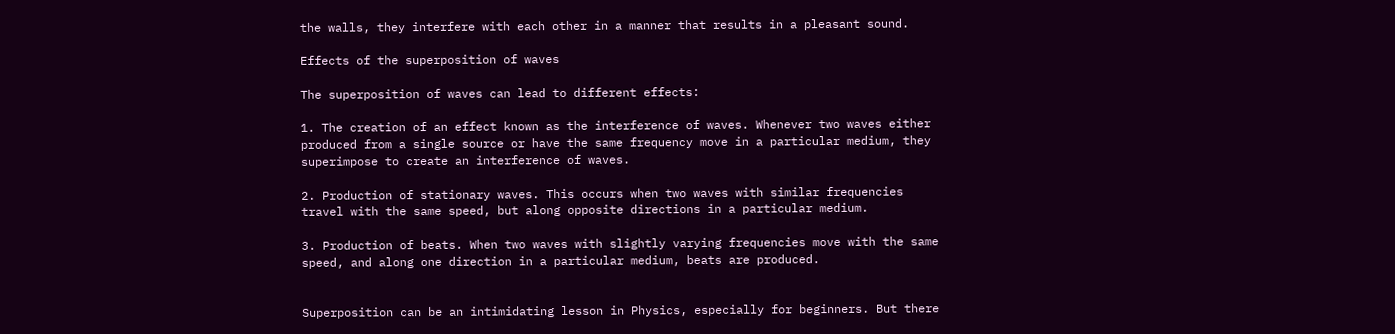the walls, they interfere with each other in a manner that results in a pleasant sound.

Effects of the superposition of waves

The superposition of waves can lead to different effects:

1. The creation of an effect known as the interference of waves. Whenever two waves either produced from a single source or have the same frequency move in a particular medium, they superimpose to create an interference of waves.

2. Production of stationary waves. This occurs when two waves with similar frequencies travel with the same speed, but along opposite directions in a particular medium.

3. Production of beats. When two waves with slightly varying frequencies move with the same speed, and along one direction in a particular medium, beats are produced.


Superposition can be an intimidating lesson in Physics, especially for beginners. But there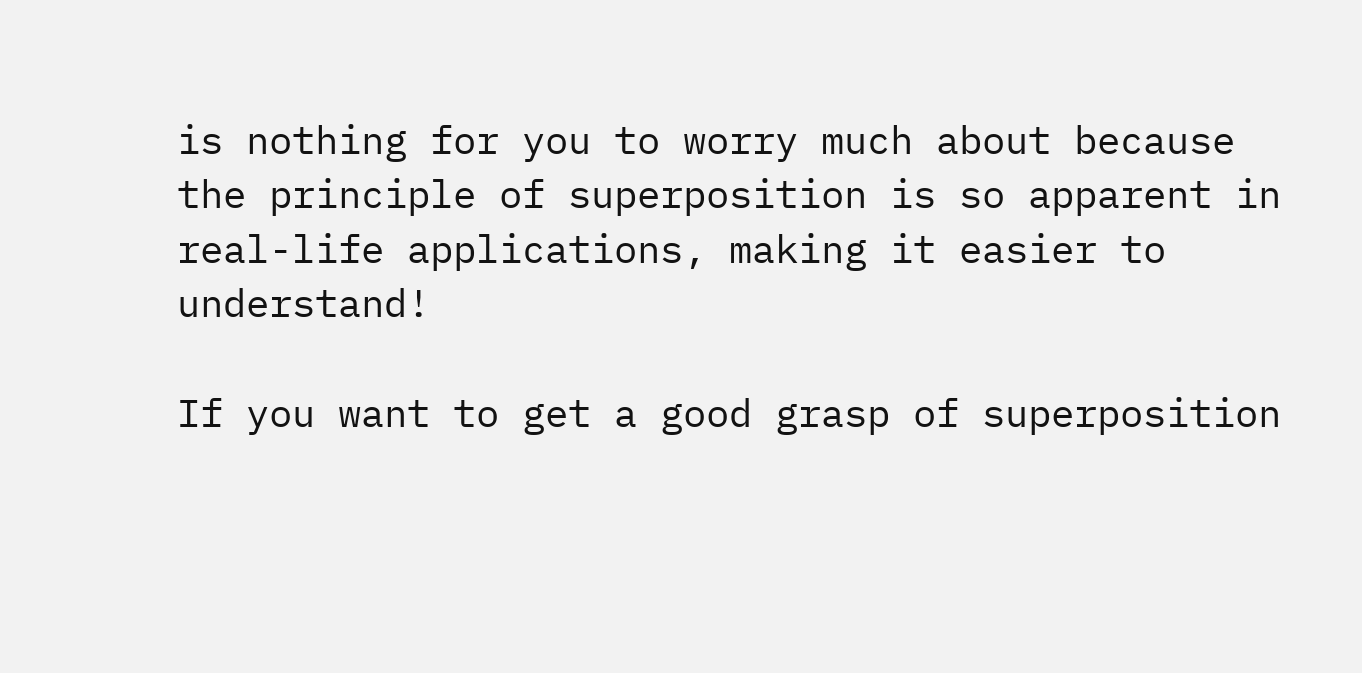is nothing for you to worry much about because the principle of superposition is so apparent in real-life applications, making it easier to understand!

If you want to get a good grasp of superposition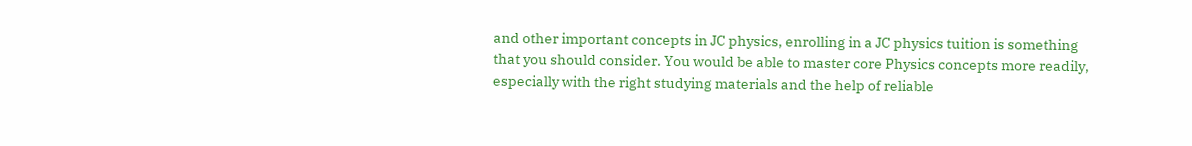and other important concepts in JC physics, enrolling in a JC physics tuition is something that you should consider. You would be able to master core Physics concepts more readily, especially with the right studying materials and the help of reliable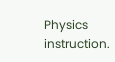Physics instruction.